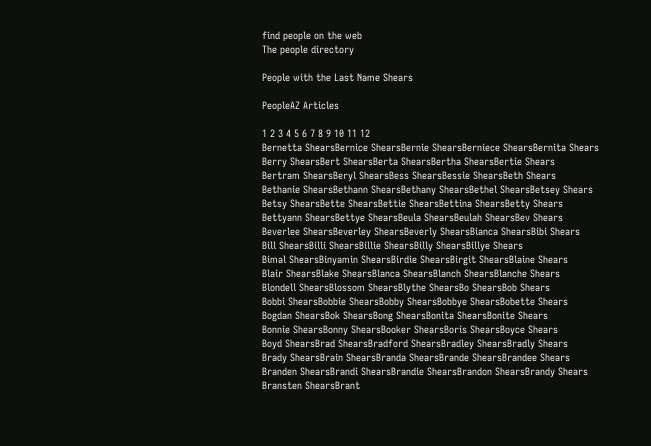find people on the web
The people directory

People with the Last Name Shears

PeopleAZ Articles

1 2 3 4 5 6 7 8 9 10 11 12
Bernetta ShearsBernice ShearsBernie ShearsBerniece ShearsBernita Shears
Berry ShearsBert ShearsBerta ShearsBertha ShearsBertie Shears
Bertram ShearsBeryl ShearsBess ShearsBessie ShearsBeth Shears
Bethanie ShearsBethann ShearsBethany ShearsBethel ShearsBetsey Shears
Betsy ShearsBette ShearsBettie ShearsBettina ShearsBetty Shears
Bettyann ShearsBettye ShearsBeula ShearsBeulah ShearsBev Shears
Beverlee ShearsBeverley ShearsBeverly ShearsBianca ShearsBibi Shears
Bill ShearsBilli ShearsBillie ShearsBilly ShearsBillye Shears
Bimal ShearsBinyamin ShearsBirdie ShearsBirgit ShearsBlaine Shears
Blair ShearsBlake ShearsBlanca ShearsBlanch ShearsBlanche Shears
Blondell ShearsBlossom ShearsBlythe ShearsBo ShearsBob Shears
Bobbi ShearsBobbie ShearsBobby ShearsBobbye ShearsBobette Shears
Bogdan ShearsBok ShearsBong ShearsBonita ShearsBonite Shears
Bonnie ShearsBonny ShearsBooker ShearsBoris ShearsBoyce Shears
Boyd ShearsBrad ShearsBradford ShearsBradley ShearsBradly Shears
Brady ShearsBrain ShearsBranda ShearsBrande ShearsBrandee Shears
Branden ShearsBrandi ShearsBrandie ShearsBrandon ShearsBrandy Shears
Bransten ShearsBrant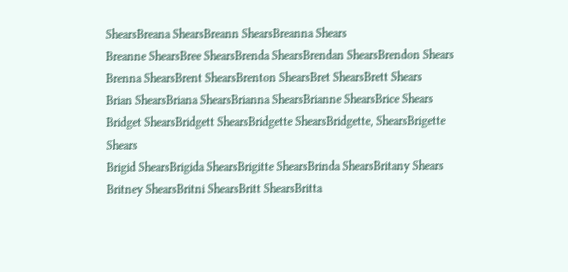ShearsBreana ShearsBreann ShearsBreanna Shears
Breanne ShearsBree ShearsBrenda ShearsBrendan ShearsBrendon Shears
Brenna ShearsBrent ShearsBrenton ShearsBret ShearsBrett Shears
Brian ShearsBriana ShearsBrianna ShearsBrianne ShearsBrice Shears
Bridget ShearsBridgett ShearsBridgette ShearsBridgette, ShearsBrigette Shears
Brigid ShearsBrigida ShearsBrigitte ShearsBrinda ShearsBritany Shears
Britney ShearsBritni ShearsBritt ShearsBritta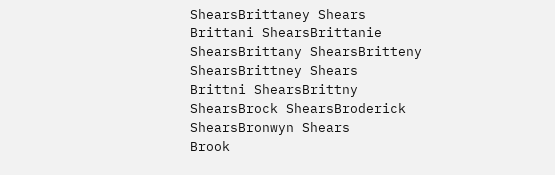ShearsBrittaney Shears
Brittani ShearsBrittanie ShearsBrittany ShearsBritteny ShearsBrittney Shears
Brittni ShearsBrittny ShearsBrock ShearsBroderick ShearsBronwyn Shears
Brook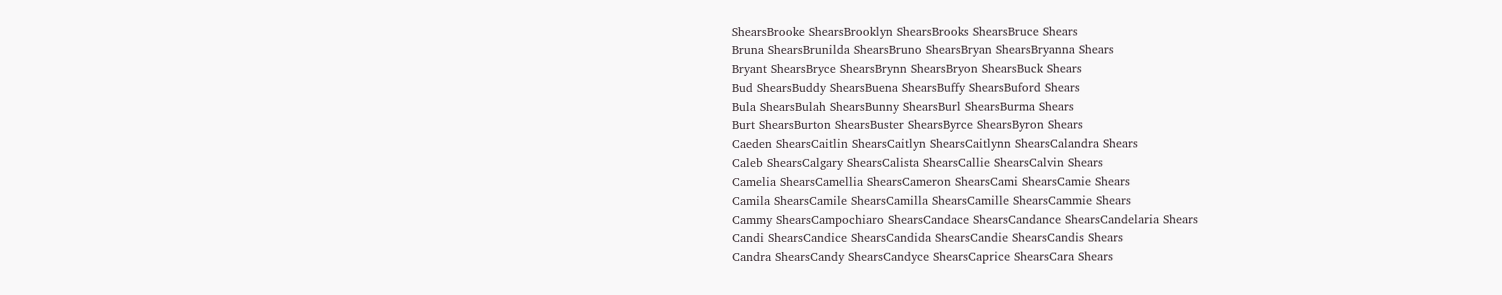ShearsBrooke ShearsBrooklyn ShearsBrooks ShearsBruce Shears
Bruna ShearsBrunilda ShearsBruno ShearsBryan ShearsBryanna Shears
Bryant ShearsBryce ShearsBrynn ShearsBryon ShearsBuck Shears
Bud ShearsBuddy ShearsBuena ShearsBuffy ShearsBuford Shears
Bula ShearsBulah ShearsBunny ShearsBurl ShearsBurma Shears
Burt ShearsBurton ShearsBuster ShearsByrce ShearsByron Shears
Caeden ShearsCaitlin ShearsCaitlyn ShearsCaitlynn ShearsCalandra Shears
Caleb ShearsCalgary ShearsCalista ShearsCallie ShearsCalvin Shears
Camelia ShearsCamellia ShearsCameron ShearsCami ShearsCamie Shears
Camila ShearsCamile ShearsCamilla ShearsCamille ShearsCammie Shears
Cammy ShearsCampochiaro ShearsCandace ShearsCandance ShearsCandelaria Shears
Candi ShearsCandice ShearsCandida ShearsCandie ShearsCandis Shears
Candra ShearsCandy ShearsCandyce ShearsCaprice ShearsCara Shears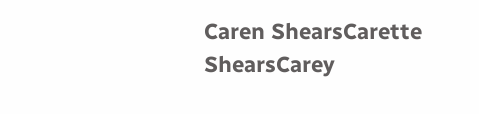Caren ShearsCarette ShearsCarey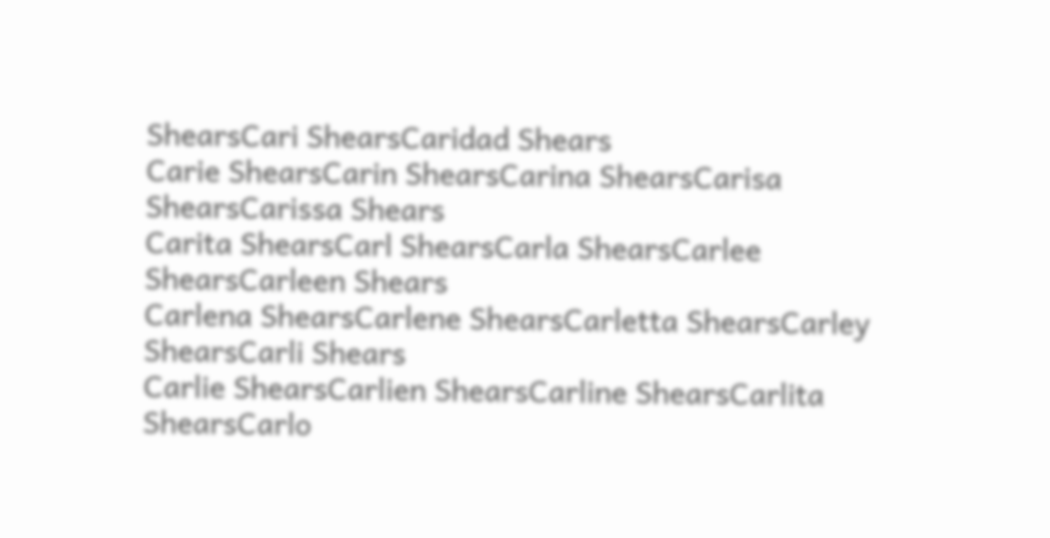ShearsCari ShearsCaridad Shears
Carie ShearsCarin ShearsCarina ShearsCarisa ShearsCarissa Shears
Carita ShearsCarl ShearsCarla ShearsCarlee ShearsCarleen Shears
Carlena ShearsCarlene ShearsCarletta ShearsCarley ShearsCarli Shears
Carlie ShearsCarlien ShearsCarline ShearsCarlita ShearsCarlo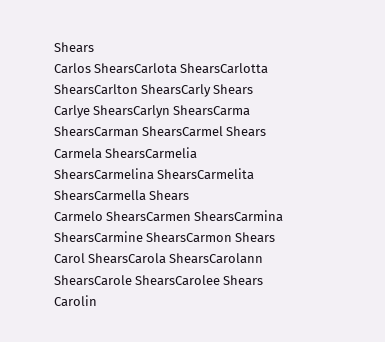Shears
Carlos ShearsCarlota ShearsCarlotta ShearsCarlton ShearsCarly Shears
Carlye ShearsCarlyn ShearsCarma ShearsCarman ShearsCarmel Shears
Carmela ShearsCarmelia ShearsCarmelina ShearsCarmelita ShearsCarmella Shears
Carmelo ShearsCarmen ShearsCarmina ShearsCarmine ShearsCarmon Shears
Carol ShearsCarola ShearsCarolann ShearsCarole ShearsCarolee Shears
Carolin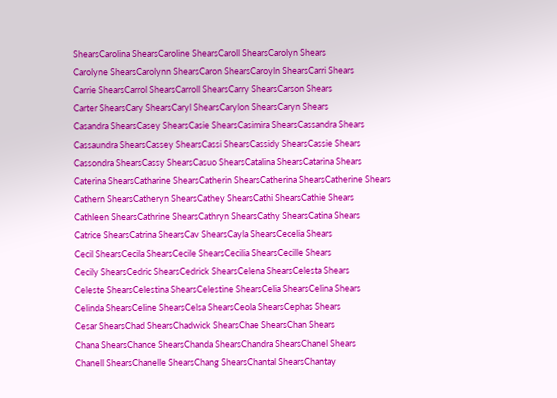ShearsCarolina ShearsCaroline ShearsCaroll ShearsCarolyn Shears
Carolyne ShearsCarolynn ShearsCaron ShearsCaroyln ShearsCarri Shears
Carrie ShearsCarrol ShearsCarroll ShearsCarry ShearsCarson Shears
Carter ShearsCary ShearsCaryl ShearsCarylon ShearsCaryn Shears
Casandra ShearsCasey ShearsCasie ShearsCasimira ShearsCassandra Shears
Cassaundra ShearsCassey ShearsCassi ShearsCassidy ShearsCassie Shears
Cassondra ShearsCassy ShearsCasuo ShearsCatalina ShearsCatarina Shears
Caterina ShearsCatharine ShearsCatherin ShearsCatherina ShearsCatherine Shears
Cathern ShearsCatheryn ShearsCathey ShearsCathi ShearsCathie Shears
Cathleen ShearsCathrine ShearsCathryn ShearsCathy ShearsCatina Shears
Catrice ShearsCatrina ShearsCav ShearsCayla ShearsCecelia Shears
Cecil ShearsCecila ShearsCecile ShearsCecilia ShearsCecille Shears
Cecily ShearsCedric ShearsCedrick ShearsCelena ShearsCelesta Shears
Celeste ShearsCelestina ShearsCelestine ShearsCelia ShearsCelina Shears
Celinda ShearsCeline ShearsCelsa ShearsCeola ShearsCephas Shears
Cesar ShearsChad ShearsChadwick ShearsChae ShearsChan Shears
Chana ShearsChance ShearsChanda ShearsChandra ShearsChanel Shears
Chanell ShearsChanelle ShearsChang ShearsChantal ShearsChantay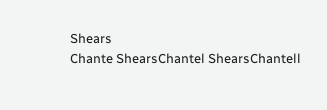Shears
Chante ShearsChantel ShearsChantell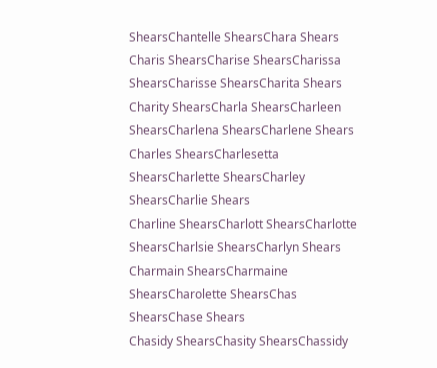ShearsChantelle ShearsChara Shears
Charis ShearsCharise ShearsCharissa ShearsCharisse ShearsCharita Shears
Charity ShearsCharla ShearsCharleen ShearsCharlena ShearsCharlene Shears
Charles ShearsCharlesetta ShearsCharlette ShearsCharley ShearsCharlie Shears
Charline ShearsCharlott ShearsCharlotte ShearsCharlsie ShearsCharlyn Shears
Charmain ShearsCharmaine ShearsCharolette ShearsChas ShearsChase Shears
Chasidy ShearsChasity ShearsChassidy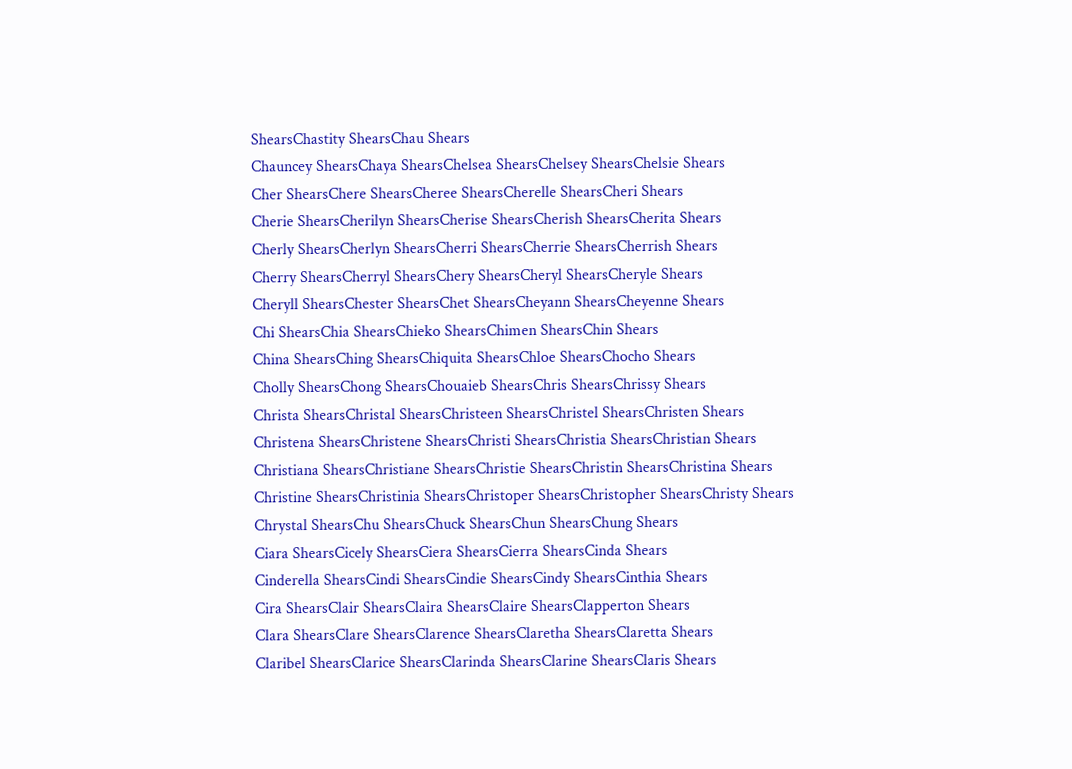ShearsChastity ShearsChau Shears
Chauncey ShearsChaya ShearsChelsea ShearsChelsey ShearsChelsie Shears
Cher ShearsChere ShearsCheree ShearsCherelle ShearsCheri Shears
Cherie ShearsCherilyn ShearsCherise ShearsCherish ShearsCherita Shears
Cherly ShearsCherlyn ShearsCherri ShearsCherrie ShearsCherrish Shears
Cherry ShearsCherryl ShearsChery ShearsCheryl ShearsCheryle Shears
Cheryll ShearsChester ShearsChet ShearsCheyann ShearsCheyenne Shears
Chi ShearsChia ShearsChieko ShearsChimen ShearsChin Shears
China ShearsChing ShearsChiquita ShearsChloe ShearsChocho Shears
Cholly ShearsChong ShearsChouaieb ShearsChris ShearsChrissy Shears
Christa ShearsChristal ShearsChristeen ShearsChristel ShearsChristen Shears
Christena ShearsChristene ShearsChristi ShearsChristia ShearsChristian Shears
Christiana ShearsChristiane ShearsChristie ShearsChristin ShearsChristina Shears
Christine ShearsChristinia ShearsChristoper ShearsChristopher ShearsChristy Shears
Chrystal ShearsChu ShearsChuck ShearsChun ShearsChung Shears
Ciara ShearsCicely ShearsCiera ShearsCierra ShearsCinda Shears
Cinderella ShearsCindi ShearsCindie ShearsCindy ShearsCinthia Shears
Cira ShearsClair ShearsClaira ShearsClaire ShearsClapperton Shears
Clara ShearsClare ShearsClarence ShearsClaretha ShearsClaretta Shears
Claribel ShearsClarice ShearsClarinda ShearsClarine ShearsClaris Shears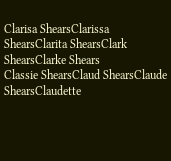Clarisa ShearsClarissa ShearsClarita ShearsClark ShearsClarke Shears
Classie ShearsClaud ShearsClaude ShearsClaudette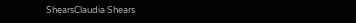ShearsClaudia Shears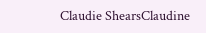Claudie ShearsClaudine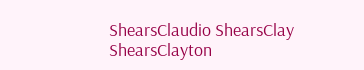ShearsClaudio ShearsClay ShearsClayton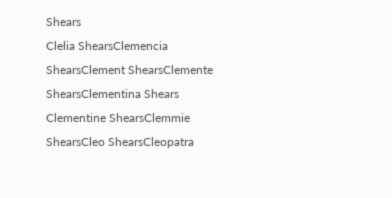Shears
Clelia ShearsClemencia ShearsClement ShearsClemente ShearsClementina Shears
Clementine ShearsClemmie ShearsCleo ShearsCleopatra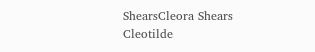ShearsCleora Shears
Cleotilde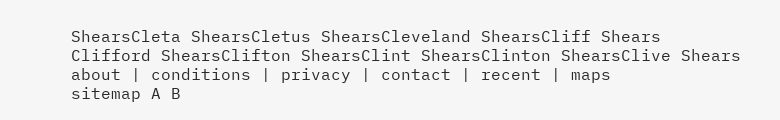ShearsCleta ShearsCletus ShearsCleveland ShearsCliff Shears
Clifford ShearsClifton ShearsClint ShearsClinton ShearsClive Shears
about | conditions | privacy | contact | recent | maps
sitemap A B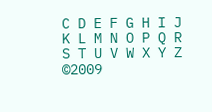C D E F G H I J K L M N O P Q R S T U V W X Y Z ©2009